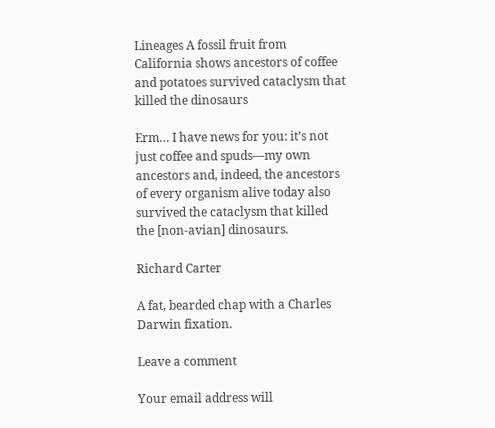Lineages A fossil fruit from California shows ancestors of coffee and potatoes survived cataclysm that killed the dinosaurs

Erm… I have news for you: it’s not just coffee and spuds—my own ancestors and, indeed, the ancestors of every organism alive today also survived the cataclysm that killed the [non-avian] dinosaurs.

Richard Carter

A fat, bearded chap with a Charles Darwin fixation.

Leave a comment

Your email address will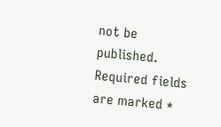not be published. Required fields are marked *